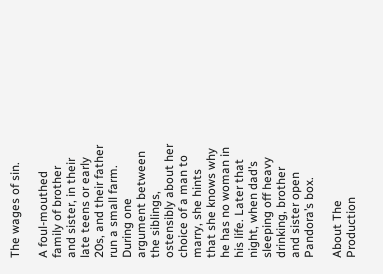The wages of sin.

A foul-mouthed family of brother and sister, in their late teens or early 20s, and their father run a small farm. During one argument between the siblings, ostensibly about her choice of a man to marry, she hints that she knows why he has no woman in his life. Later that night, when dad’s sleeping off heavy drinking, brother and sister open Pandora’s box.

About The Production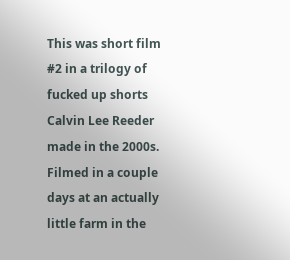This was short film #2 in a trilogy of fucked up shorts Calvin Lee Reeder made in the 2000s. Filmed in a couple days at an actually little farm in the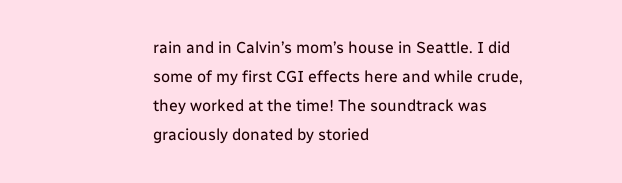rain and in Calvin’s mom’s house in Seattle. I did some of my first CGI effects here and while crude, they worked at the time! The soundtrack was graciously donated by storied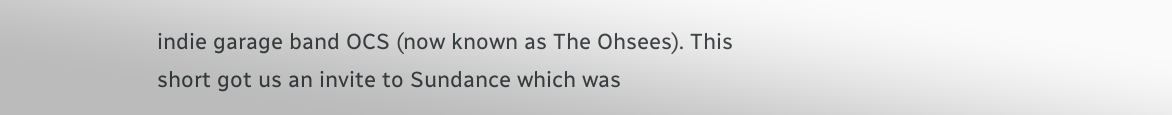indie garage band OCS (now known as The Ohsees). This short got us an invite to Sundance which was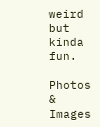weird but kinda fun.

Photos & Images